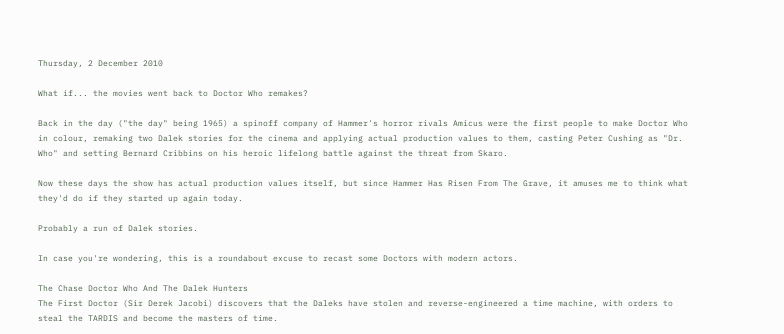Thursday, 2 December 2010

What if... the movies went back to Doctor Who remakes?

Back in the day ("the day" being 1965) a spinoff company of Hammer's horror rivals Amicus were the first people to make Doctor Who in colour, remaking two Dalek stories for the cinema and applying actual production values to them, casting Peter Cushing as "Dr. Who" and setting Bernard Cribbins on his heroic lifelong battle against the threat from Skaro.

Now these days the show has actual production values itself, but since Hammer Has Risen From The Grave, it amuses me to think what they'd do if they started up again today.

Probably a run of Dalek stories.

In case you're wondering, this is a roundabout excuse to recast some Doctors with modern actors.

The Chase Doctor Who And The Dalek Hunters
The First Doctor (Sir Derek Jacobi) discovers that the Daleks have stolen and reverse-engineered a time machine, with orders to steal the TARDIS and become the masters of time.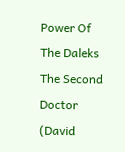Power Of The Daleks
The Second Doctor (David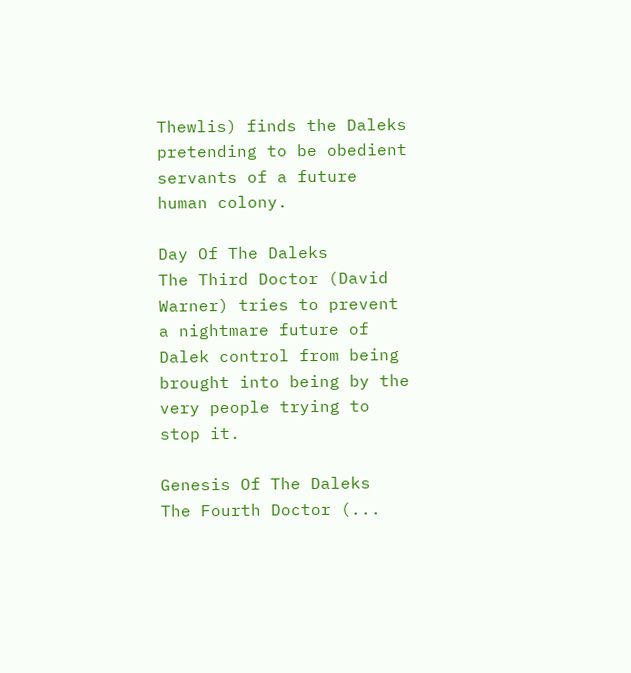Thewlis) finds the Daleks pretending to be obedient servants of a future human colony.

Day Of The Daleks
The Third Doctor (David Warner) tries to prevent a nightmare future of Dalek control from being brought into being by the very people trying to stop it.

Genesis Of The Daleks
The Fourth Doctor (...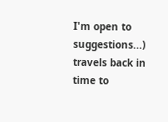I'm open to suggestions...) travels back in time to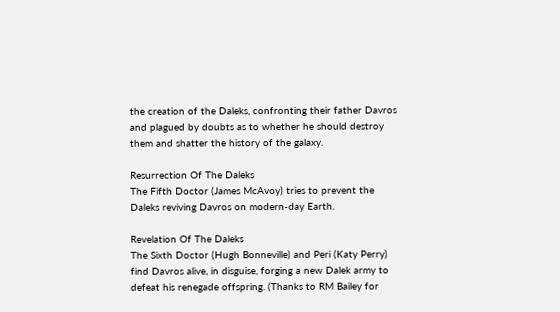the creation of the Daleks, confronting their father Davros and plagued by doubts as to whether he should destroy them and shatter the history of the galaxy.

Resurrection Of The Daleks
The Fifth Doctor (James McAvoy) tries to prevent the Daleks reviving Davros on modern-day Earth.

Revelation Of The Daleks
The Sixth Doctor (Hugh Bonneville) and Peri (Katy Perry) find Davros alive, in disguise, forging a new Dalek army to defeat his renegade offspring. (Thanks to RM Bailey for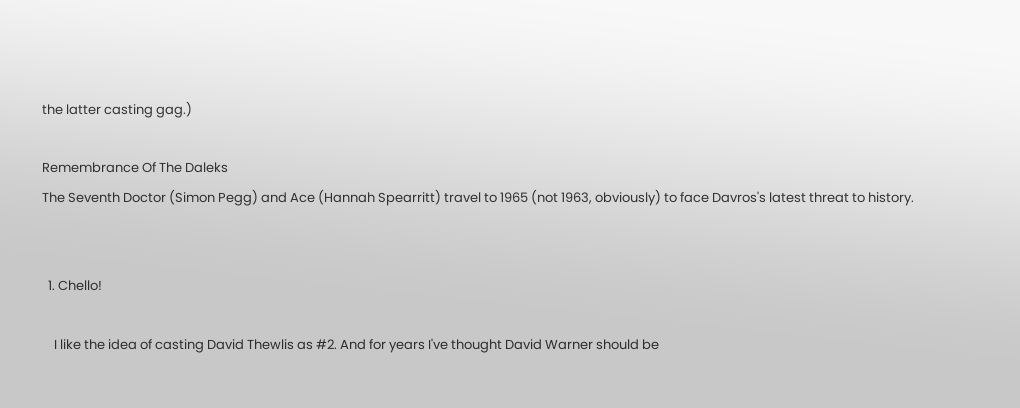the latter casting gag.)

Remembrance Of The Daleks
The Seventh Doctor (Simon Pegg) and Ace (Hannah Spearritt) travel to 1965 (not 1963, obviously) to face Davros's latest threat to history.


  1. Chello!

    I like the idea of casting David Thewlis as #2. And for years I've thought David Warner should be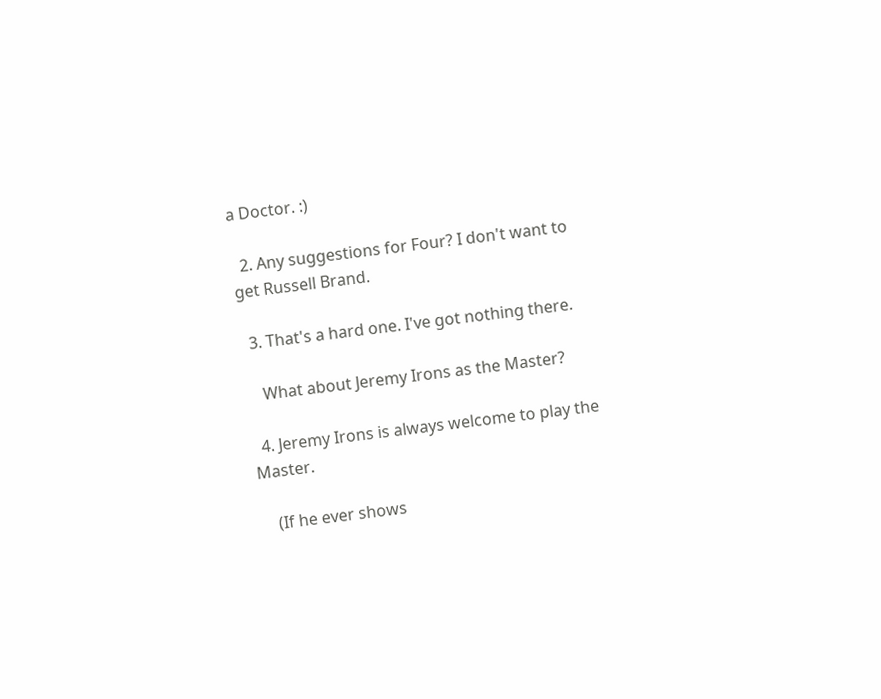a Doctor. :)

  2. Any suggestions for Four? I don't want to get Russell Brand.

  3. That's a hard one. I've got nothing there.

    What about Jeremy Irons as the Master?

  4. Jeremy Irons is always welcome to play the Master.

    (If he ever shows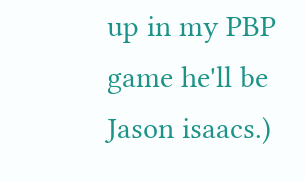up in my PBP game he'll be Jason isaacs.)